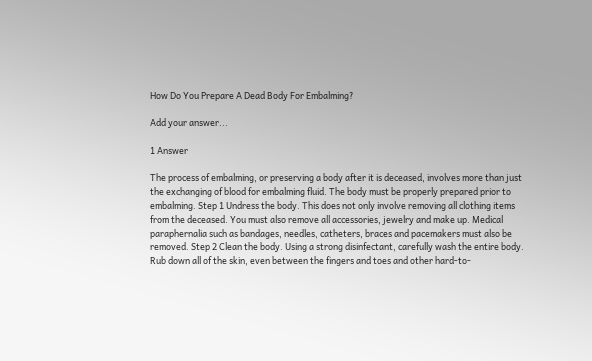How Do You Prepare A Dead Body For Embalming?

Add your answer...

1 Answer

The process of embalming, or preserving a body after it is deceased, involves more than just the exchanging of blood for embalming fluid. The body must be properly prepared prior to embalming. Step 1 Undress the body. This does not only involve removing all clothing items from the deceased. You must also remove all accessories, jewelry and make up. Medical paraphernalia such as bandages, needles, catheters, braces and pacemakers must also be removed. Step 2 Clean the body. Using a strong disinfectant, carefully wash the entire body. Rub down all of the skin, even between the fingers and toes and other hard-to-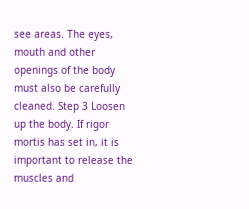see areas. The eyes, mouth and other openings of the body must also be carefully cleaned. Step 3 Loosen up the body. If rigor mortis has set in, it is important to release the muscles and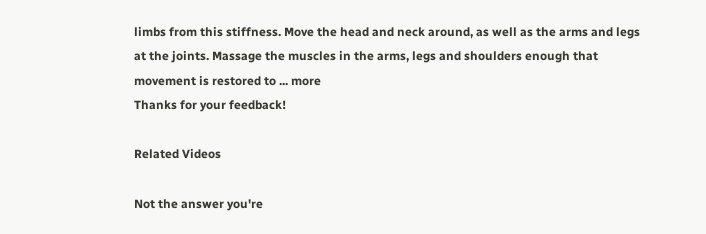limbs from this stiffness. Move the head and neck around, as well as the arms and legs at the joints. Massage the muscles in the arms, legs and shoulders enough that movement is restored to ... more
Thanks for your feedback!

Related Videos

Not the answer you're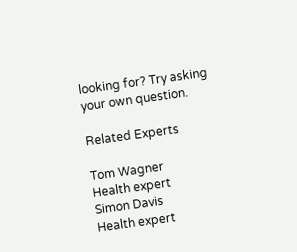looking for? Try asking your own question.

Related Experts

Tom Wagner
Health expert
Simon Davis
Health expert